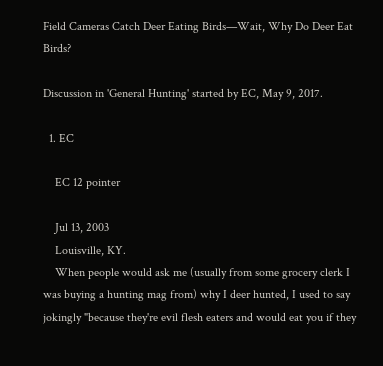Field Cameras Catch Deer Eating Birds—Wait, Why Do Deer Eat Birds?

Discussion in 'General Hunting' started by EC, May 9, 2017.

  1. EC

    EC 12 pointer

    Jul 13, 2003
    Louisville, KY.
    When people would ask me (usually from some grocery clerk I was buying a hunting mag from) why I deer hunted, I used to say jokingly "because they're evil flesh eaters and would eat you if they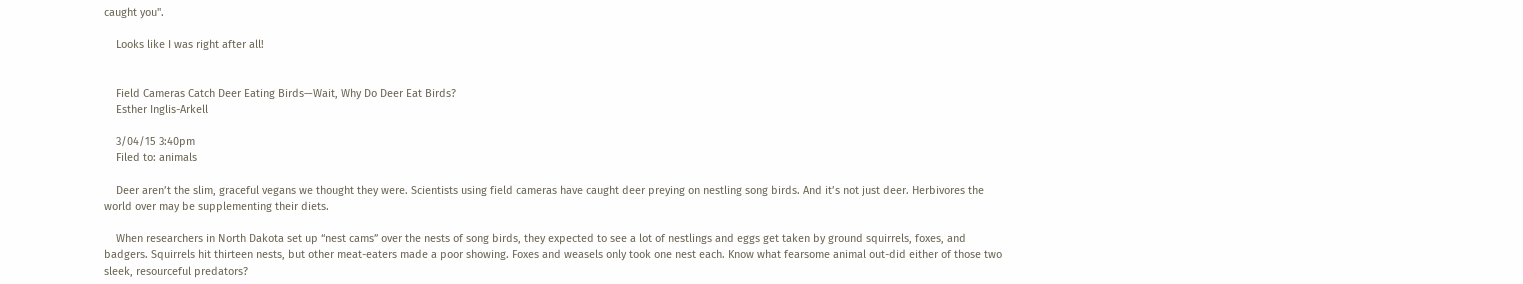caught you".

    Looks like I was right after all!


    Field Cameras Catch Deer Eating Birds—Wait, Why Do Deer Eat Birds?
    Esther Inglis-Arkell

    3/04/15 3:40pm
    Filed to: animals

    Deer aren’t the slim, graceful vegans we thought they were. Scientists using field cameras have caught deer preying on nestling song birds. And it’s not just deer. Herbivores the world over may be supplementing their diets.

    When researchers in North Dakota set up “nest cams” over the nests of song birds, they expected to see a lot of nestlings and eggs get taken by ground squirrels, foxes, and badgers. Squirrels hit thirteen nests, but other meat-eaters made a poor showing. Foxes and weasels only took one nest each. Know what fearsome animal out-did either of those two sleek, resourceful predators?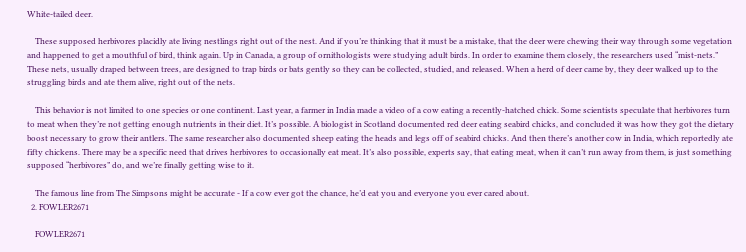White-tailed deer.

    These supposed herbivores placidly ate living nestlings right out of the nest. And if you’re thinking that it must be a mistake, that the deer were chewing their way through some vegetation and happened to get a mouthful of bird, think again. Up in Canada, a group of ornithologists were studying adult birds. In order to examine them closely, the researchers used “mist-nets.” These nets, usually draped between trees, are designed to trap birds or bats gently so they can be collected, studied, and released. When a herd of deer came by, they deer walked up to the struggling birds and ate them alive, right out of the nets.

    This behavior is not limited to one species or one continent. Last year, a farmer in India made a video of a cow eating a recently-hatched chick. Some scientists speculate that herbivores turn to meat when they’re not getting enough nutrients in their diet. It’s possible. A biologist in Scotland documented red deer eating seabird chicks, and concluded it was how they got the dietary boost necessary to grow their antlers. The same researcher also documented sheep eating the heads and legs off of seabird chicks. And then there’s another cow in India, which reportedly ate fifty chickens. There may be a specific need that drives herbivores to occasionally eat meat. It’s also possible, experts say, that eating meat, when it can’t run away from them, is just something supposed “herbivores” do, and we’re finally getting wise to it.

    The famous line from The Simpsons might be accurate - If a cow ever got the chance, he’d eat you and everyone you ever cared about.
  2. FOWLER2671

    FOWLER2671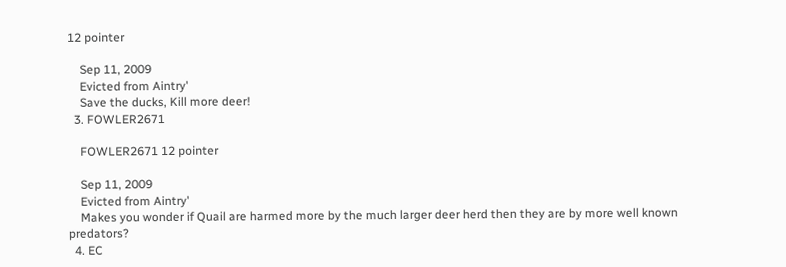12 pointer

    Sep 11, 2009
    Evicted from Aintry'
    Save the ducks, Kill more deer!
  3. FOWLER2671

    FOWLER2671 12 pointer

    Sep 11, 2009
    Evicted from Aintry'
    Makes you wonder if Quail are harmed more by the much larger deer herd then they are by more well known predators?
  4. EC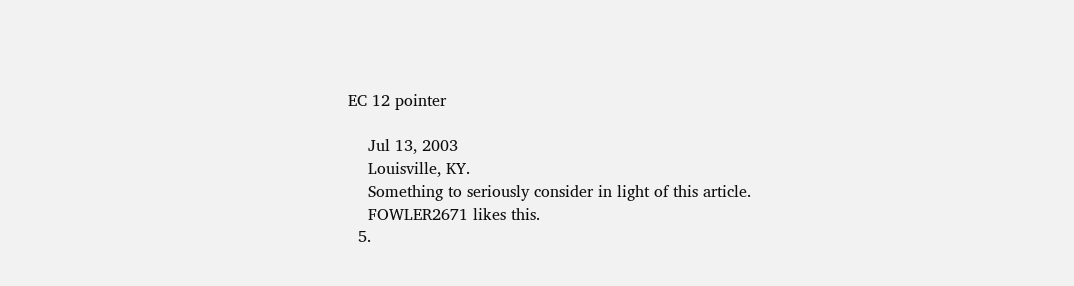EC 12 pointer

    Jul 13, 2003
    Louisville, KY.
    Something to seriously consider in light of this article.
    FOWLER2671 likes this.
  5.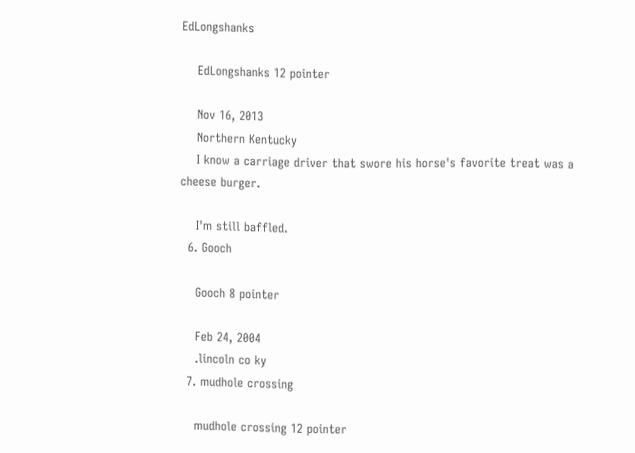EdLongshanks

    EdLongshanks 12 pointer

    Nov 16, 2013
    Northern Kentucky
    I know a carriage driver that swore his horse's favorite treat was a cheese burger.

    I'm still baffled.
  6. Gooch

    Gooch 8 pointer

    Feb 24, 2004
    .lincoln co ky
  7. mudhole crossing

    mudhole crossing 12 pointer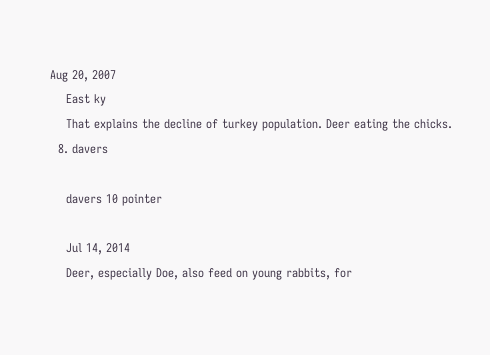Aug 20, 2007
    East ky
    That explains the decline of turkey population. Deer eating the chicks.
  8. davers

    davers 10 pointer

    Jul 14, 2014
    Deer, especially Doe, also feed on young rabbits, for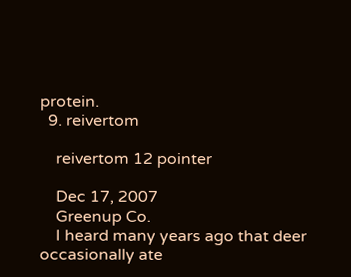protein.
  9. reivertom

    reivertom 12 pointer

    Dec 17, 2007
    Greenup Co.
    I heard many years ago that deer occasionally ate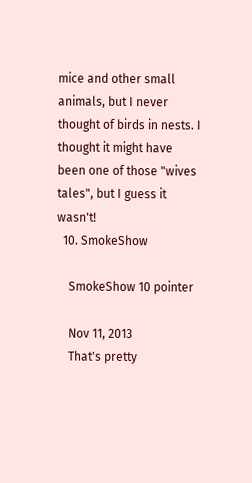mice and other small animals, but I never thought of birds in nests. I thought it might have been one of those "wives tales", but I guess it wasn't!
  10. SmokeShow

    SmokeShow 10 pointer

    Nov 11, 2013
    That's pretty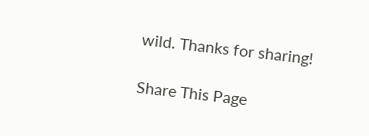wild. Thanks for sharing!

Share This Page